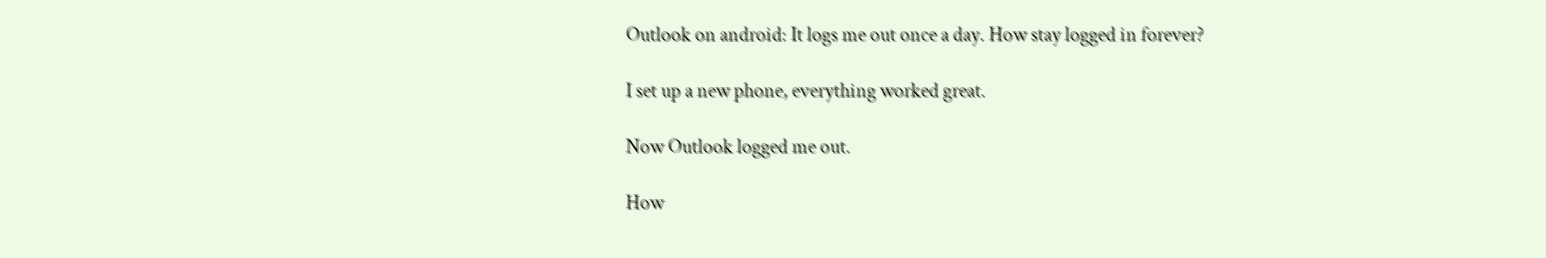Outlook on android: It logs me out once a day. How stay logged in forever?

I set up a new phone, everything worked great.

Now Outlook logged me out.

How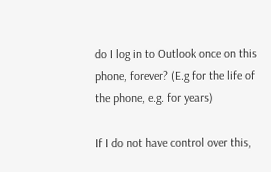do I log in to Outlook once on this phone, forever? (E.g for the life of the phone, e.g. for years)

If I do not have control over this,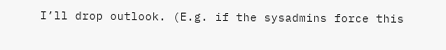I’ll drop outlook. (E.g. if the sysadmins force this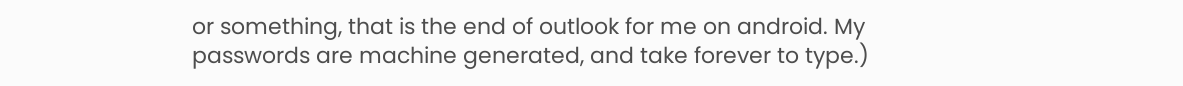or something, that is the end of outlook for me on android. My passwords are machine generated, and take forever to type.)